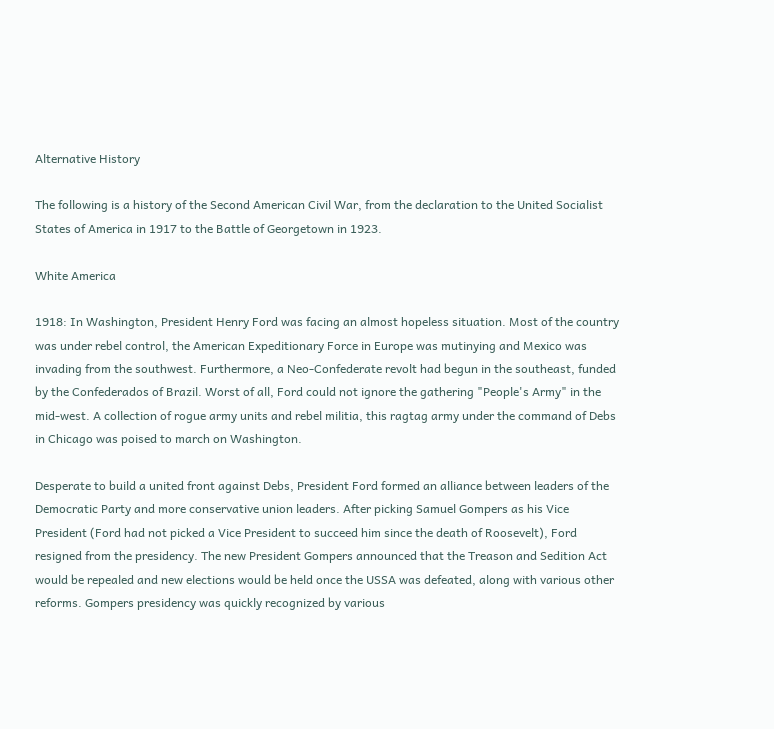Alternative History

The following is a history of the Second American Civil War, from the declaration to the United Socialist States of America in 1917 to the Battle of Georgetown in 1923.

White America

1918: In Washington, President Henry Ford was facing an almost hopeless situation. Most of the country was under rebel control, the American Expeditionary Force in Europe was mutinying and Mexico was invading from the southwest. Furthermore, a Neo-Confederate revolt had begun in the southeast, funded by the Confederados of Brazil. Worst of all, Ford could not ignore the gathering "People's Army" in the mid-west. A collection of rogue army units and rebel militia, this ragtag army under the command of Debs in Chicago was poised to march on Washington.

Desperate to build a united front against Debs, President Ford formed an alliance between leaders of the Democratic Party and more conservative union leaders. After picking Samuel Gompers as his Vice President (Ford had not picked a Vice President to succeed him since the death of Roosevelt), Ford resigned from the presidency. The new President Gompers announced that the Treason and Sedition Act would be repealed and new elections would be held once the USSA was defeated, along with various other reforms. Gompers presidency was quickly recognized by various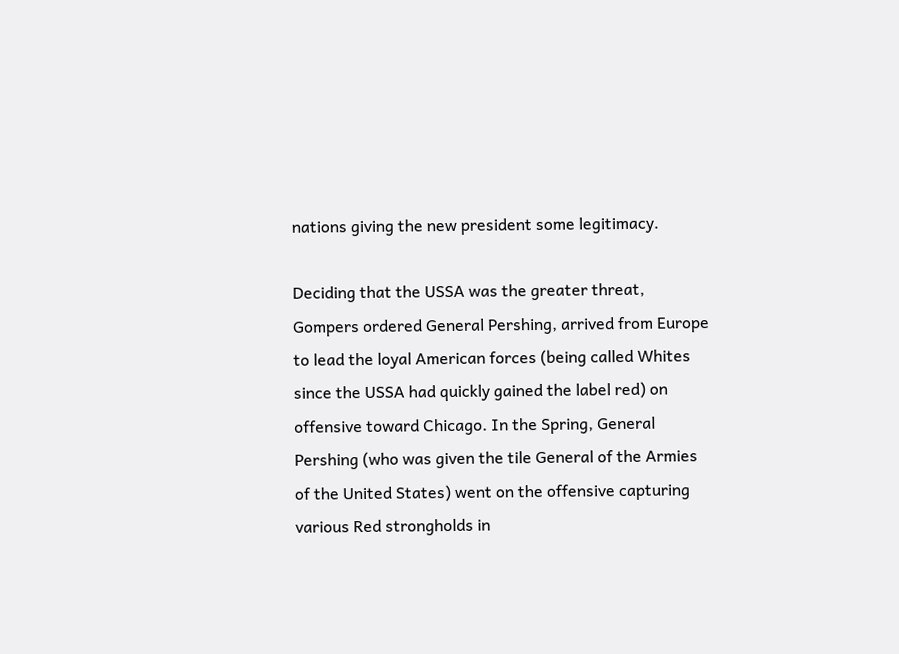nations giving the new president some legitimacy.

Deciding that the USSA was the greater threat, Gompers ordered General Pershing, arrived from Europe to lead the loyal American forces (being called Whites since the USSA had quickly gained the label red) on offensive toward Chicago. In the Spring, General Pershing (who was given the tile General of the Armies of the United States) went on the offensive capturing various Red strongholds in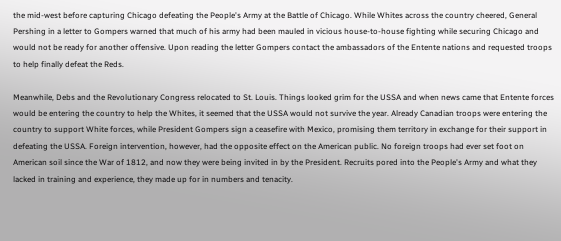the mid-west before capturing Chicago defeating the People's Army at the Battle of Chicago. While Whites across the country cheered, General Pershing in a letter to Gompers warned that much of his army had been mauled in vicious house-to-house fighting while securing Chicago and would not be ready for another offensive. Upon reading the letter Gompers contact the ambassadors of the Entente nations and requested troops to help finally defeat the Reds.

Meanwhile, Debs and the Revolutionary Congress relocated to St. Louis. Things looked grim for the USSA and when news came that Entente forces would be entering the country to help the Whites, it seemed that the USSA would not survive the year. Already Canadian troops were entering the country to support White forces, while President Gompers sign a ceasefire with Mexico, promising them territory in exchange for their support in defeating the USSA. Foreign intervention, however, had the opposite effect on the American public. No foreign troops had ever set foot on American soil since the War of 1812, and now they were being invited in by the President. Recruits pored into the People's Army and what they lacked in training and experience, they made up for in numbers and tenacity.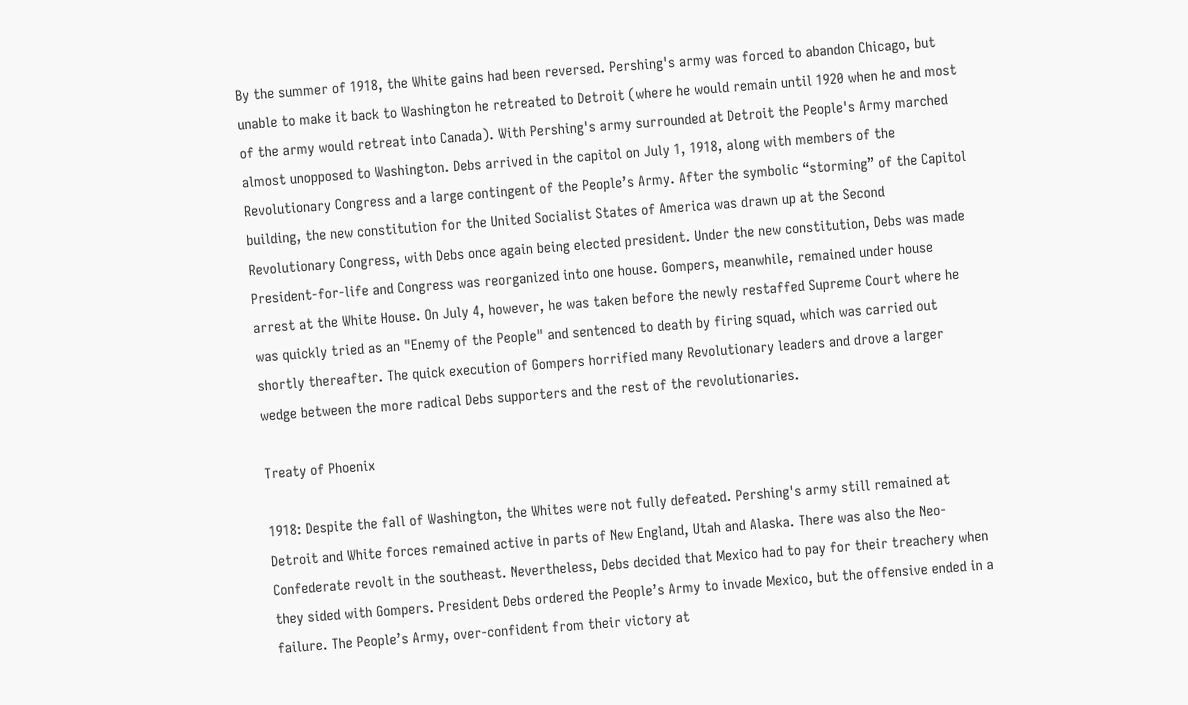By the summer of 1918, the White gains had been reversed. Pershing's army was forced to abandon Chicago, but unable to make it back to Washington he retreated to Detroit (where he would remain until 1920 when he and most of the army would retreat into Canada). With Pershing's army surrounded at Detroit the People's Army marched almost unopposed to Washington. Debs arrived in the capitol on July 1, 1918, along with members of the Revolutionary Congress and a large contingent of the People’s Army. After the symbolic “storming” of the Capitol building, the new constitution for the United Socialist States of America was drawn up at the Second Revolutionary Congress, with Debs once again being elected president. Under the new constitution, Debs was made President-for-life and Congress was reorganized into one house. Gompers, meanwhile, remained under house arrest at the White House. On July 4, however, he was taken before the newly restaffed Supreme Court where he was quickly tried as an "Enemy of the People" and sentenced to death by firing squad, which was carried out shortly thereafter. The quick execution of Gompers horrified many Revolutionary leaders and drove a larger wedge between the more radical Debs supporters and the rest of the revolutionaries.

Treaty of Phoenix

1918: Despite the fall of Washington, the Whites were not fully defeated. Pershing's army still remained at Detroit and White forces remained active in parts of New England, Utah and Alaska. There was also the Neo-Confederate revolt in the southeast. Nevertheless, Debs decided that Mexico had to pay for their treachery when they sided with Gompers. President Debs ordered the People’s Army to invade Mexico, but the offensive ended in a failure. The People’s Army, over-confident from their victory at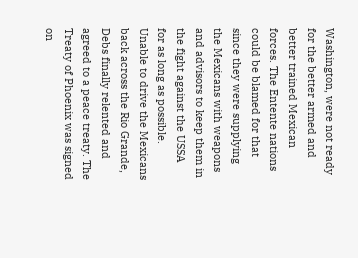Washington, were not ready for the better armed and better trained Mexican forces. The Entente nations could be blamed for that since they were supplying the Mexicans with weapons and advisors to keep them in the fight against the USSA for as long as possible. Unable to drive the Mexicans back across the Rio Grande, Debs finally relented and agreed to a peace treaty. The Treaty of Phoenix was signed on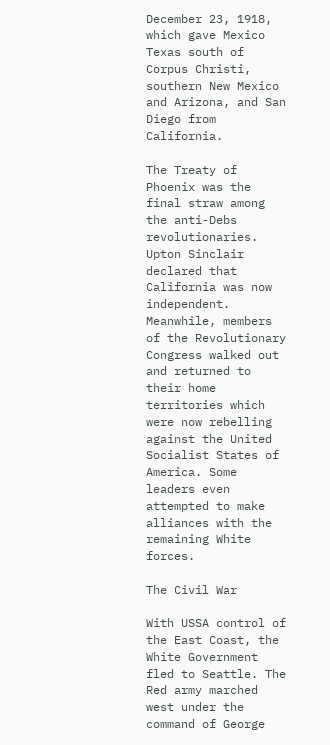December 23, 1918, which gave Mexico Texas south of Corpus Christi, southern New Mexico and Arizona, and San Diego from California.

The Treaty of Phoenix was the final straw among the anti-Debs revolutionaries. Upton Sinclair declared that California was now independent. Meanwhile, members of the Revolutionary Congress walked out and returned to their home territories which were now rebelling against the United Socialist States of America. Some leaders even attempted to make alliances with the remaining White forces.

The Civil War

With USSA control of the East Coast, the White Government fled to Seattle. The Red army marched west under the command of George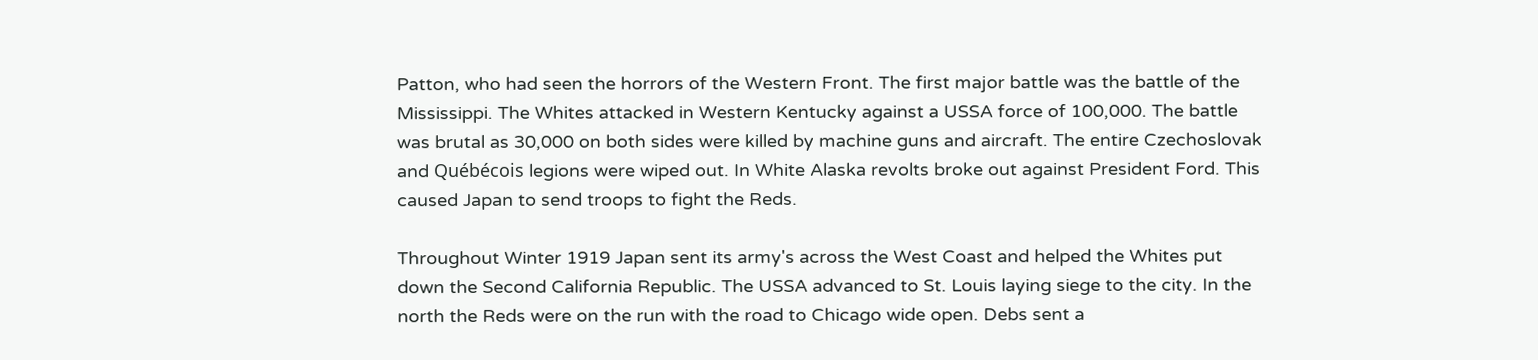Patton, who had seen the horrors of the Western Front. The first major battle was the battle of the Mississippi. The Whites attacked in Western Kentucky against a USSA force of 100,000. The battle was brutal as 30,000 on both sides were killed by machine guns and aircraft. The entire Czechoslovak and Québécois legions were wiped out. In White Alaska revolts broke out against President Ford. This caused Japan to send troops to fight the Reds.

Throughout Winter 1919 Japan sent its army's across the West Coast and helped the Whites put down the Second California Republic. The USSA advanced to St. Louis laying siege to the city. In the north the Reds were on the run with the road to Chicago wide open. Debs sent a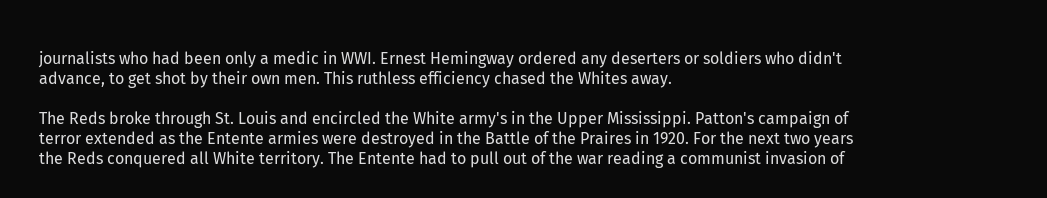journalists who had been only a medic in WWI. Ernest Hemingway ordered any deserters or soldiers who didn't advance, to get shot by their own men. This ruthless efficiency chased the Whites away.

The Reds broke through St. Louis and encircled the White army's in the Upper Mississippi. Patton's campaign of terror extended as the Entente armies were destroyed in the Battle of the Praires in 1920. For the next two years the Reds conquered all White territory. The Entente had to pull out of the war reading a communist invasion of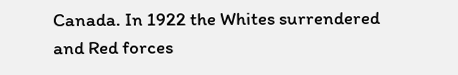Canada. In 1922 the Whites surrendered and Red forces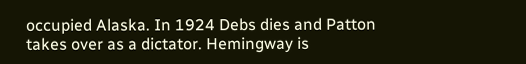occupied Alaska. In 1924 Debs dies and Patton takes over as a dictator. Hemingway is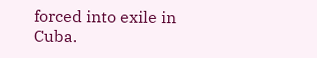forced into exile in Cuba.